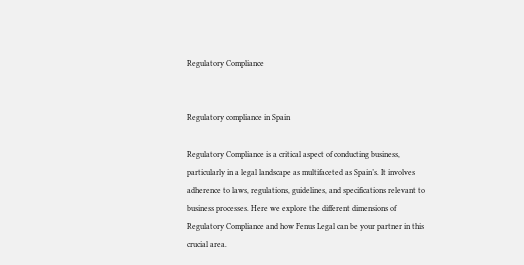Regulatory Compliance


Regulatory compliance in Spain

Regulatory Compliance is a critical aspect of conducting business, particularly in a legal landscape as multifaceted as Spain’s. It involves adherence to laws, regulations, guidelines, and specifications relevant to business processes. Here we explore the different dimensions of Regulatory Compliance and how Fenus Legal can be your partner in this crucial area.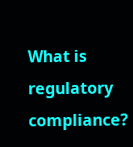What is regulatory compliance?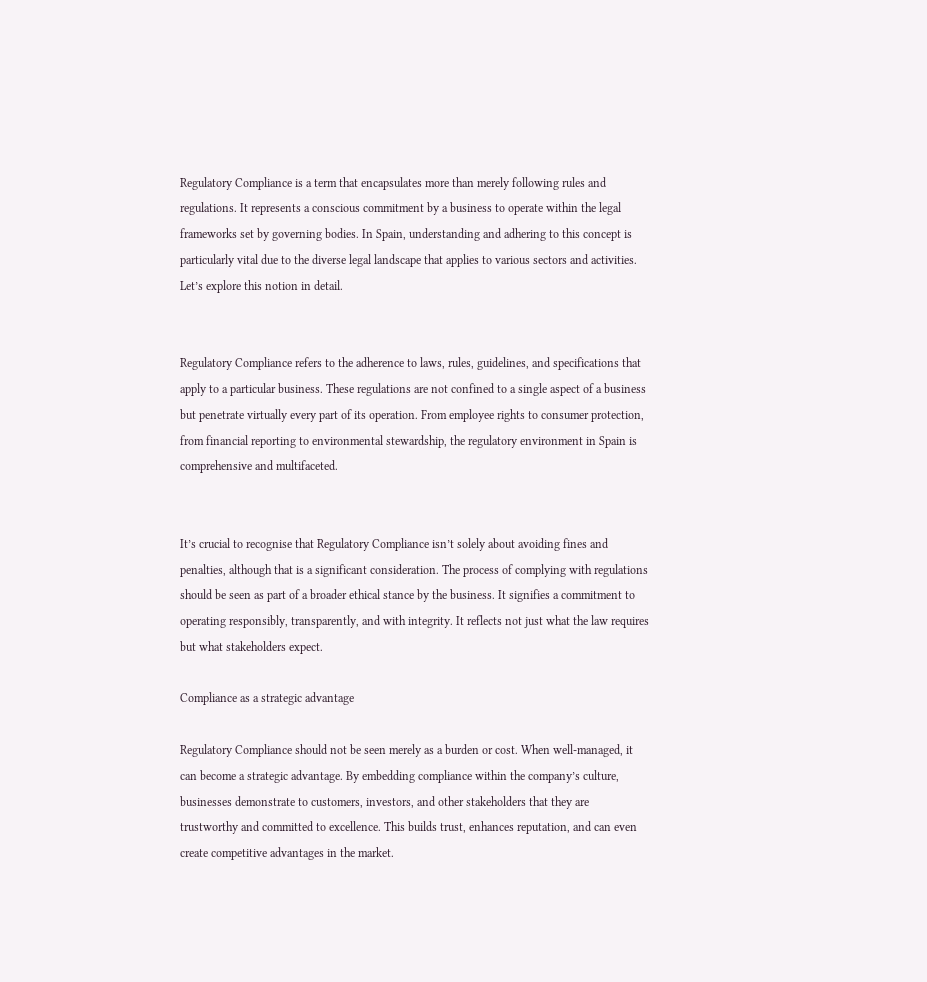Regulatory Compliance is a term that encapsulates more than merely following rules and regulations. It represents a conscious commitment by a business to operate within the legal frameworks set by governing bodies. In Spain, understanding and adhering to this concept is particularly vital due to the diverse legal landscape that applies to various sectors and activities. Let’s explore this notion in detail.


Regulatory Compliance refers to the adherence to laws, rules, guidelines, and specifications that apply to a particular business. These regulations are not confined to a single aspect of a business but penetrate virtually every part of its operation. From employee rights to consumer protection, from financial reporting to environmental stewardship, the regulatory environment in Spain is comprehensive and multifaceted.


It’s crucial to recognise that Regulatory Compliance isn’t solely about avoiding fines and penalties, although that is a significant consideration. The process of complying with regulations should be seen as part of a broader ethical stance by the business. It signifies a commitment to operating responsibly, transparently, and with integrity. It reflects not just what the law requires but what stakeholders expect.

Compliance as a strategic advantage

Regulatory Compliance should not be seen merely as a burden or cost. When well-managed, it can become a strategic advantage. By embedding compliance within the company’s culture, businesses demonstrate to customers, investors, and other stakeholders that they are trustworthy and committed to excellence. This builds trust, enhances reputation, and can even create competitive advantages in the market.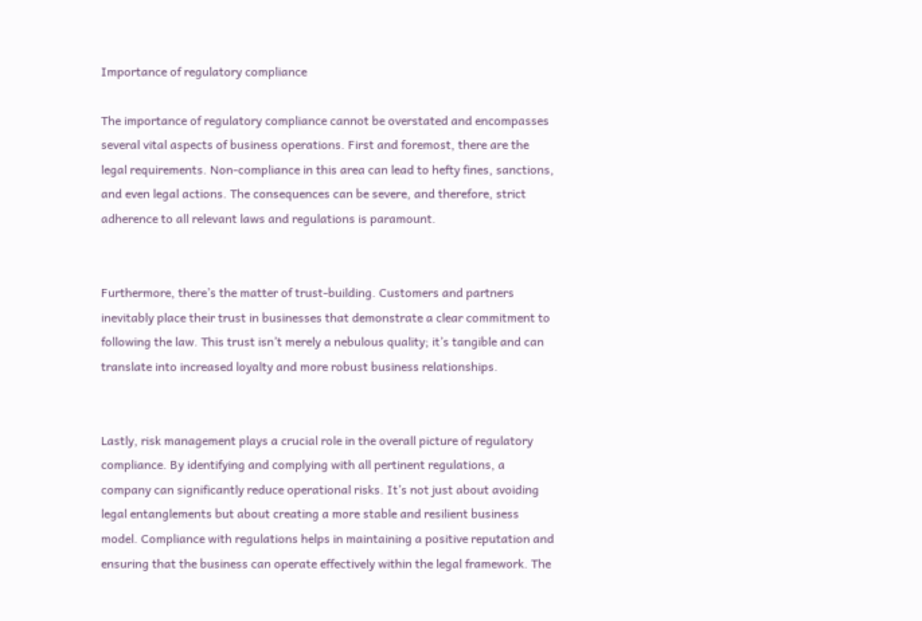Importance of regulatory compliance

The importance of regulatory compliance cannot be overstated and encompasses several vital aspects of business operations. First and foremost, there are the legal requirements. Non-compliance in this area can lead to hefty fines, sanctions, and even legal actions. The consequences can be severe, and therefore, strict adherence to all relevant laws and regulations is paramount.


Furthermore, there’s the matter of trust-building. Customers and partners inevitably place their trust in businesses that demonstrate a clear commitment to following the law. This trust isn’t merely a nebulous quality; it’s tangible and can translate into increased loyalty and more robust business relationships.


Lastly, risk management plays a crucial role in the overall picture of regulatory compliance. By identifying and complying with all pertinent regulations, a company can significantly reduce operational risks. It’s not just about avoiding legal entanglements but about creating a more stable and resilient business model. Compliance with regulations helps in maintaining a positive reputation and ensuring that the business can operate effectively within the legal framework. The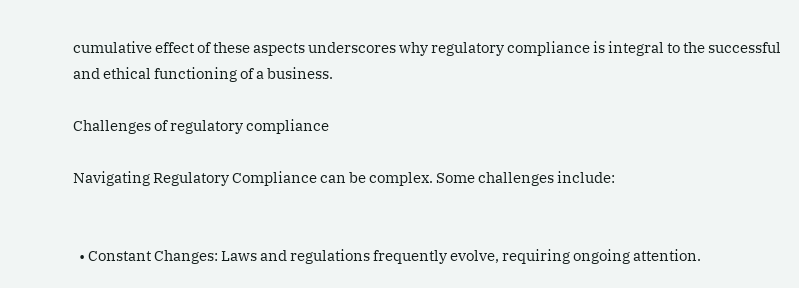cumulative effect of these aspects underscores why regulatory compliance is integral to the successful and ethical functioning of a business.

Challenges of regulatory compliance

Navigating Regulatory Compliance can be complex. Some challenges include:


  • Constant Changes: Laws and regulations frequently evolve, requiring ongoing attention.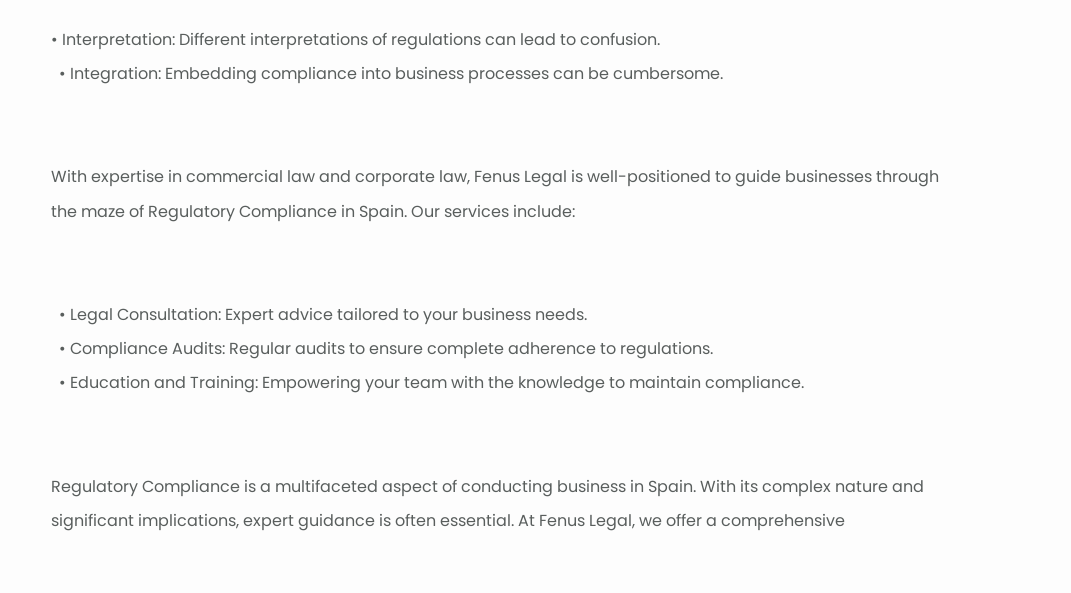• Interpretation: Different interpretations of regulations can lead to confusion.
  • Integration: Embedding compliance into business processes can be cumbersome.


With expertise in commercial law and corporate law, Fenus Legal is well-positioned to guide businesses through the maze of Regulatory Compliance in Spain. Our services include:


  • Legal Consultation: Expert advice tailored to your business needs.
  • Compliance Audits: Regular audits to ensure complete adherence to regulations.
  • Education and Training: Empowering your team with the knowledge to maintain compliance.


Regulatory Compliance is a multifaceted aspect of conducting business in Spain. With its complex nature and significant implications, expert guidance is often essential. At Fenus Legal, we offer a comprehensive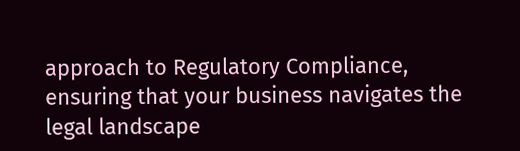approach to Regulatory Compliance, ensuring that your business navigates the legal landscape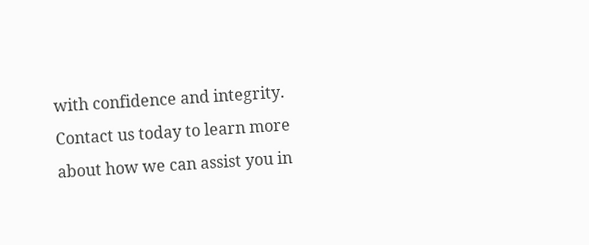with confidence and integrity. Contact us today to learn more about how we can assist you in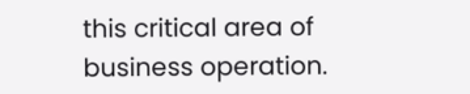this critical area of business operation.